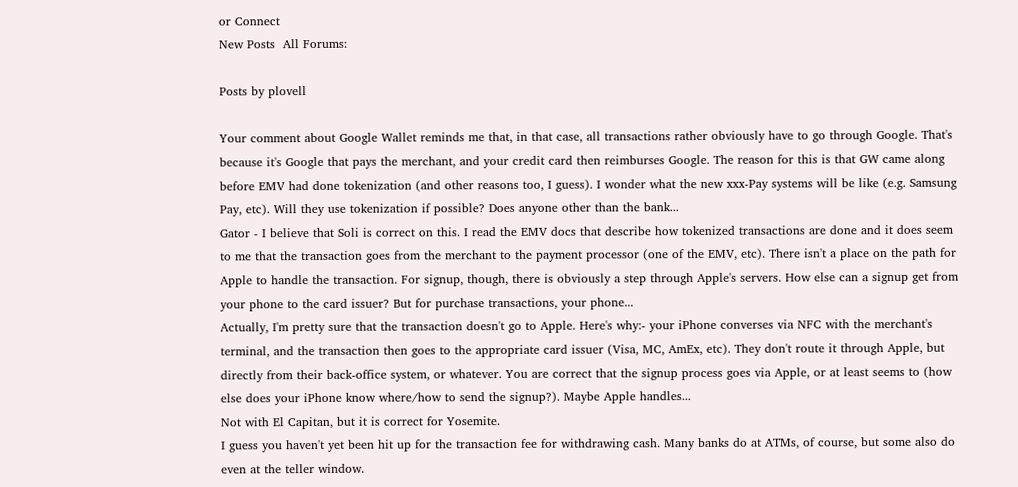or Connect
New Posts  All Forums:

Posts by plovell

Your comment about Google Wallet reminds me that, in that case, all transactions rather obviously have to go through Google. That's because it's Google that pays the merchant, and your credit card then reimburses Google. The reason for this is that GW came along before EMV had done tokenization (and other reasons too, I guess). I wonder what the new xxx-Pay systems will be like (e.g. Samsung Pay, etc). Will they use tokenization if possible? Does anyone other than the bank...
Gator - I believe that Soli is correct on this. I read the EMV docs that describe how tokenized transactions are done and it does seem to me that the transaction goes from the merchant to the payment processor (one of the EMV, etc). There isn't a place on the path for Apple to handle the transaction. For signup, though, there is obviously a step through Apple's servers. How else can a signup get from your phone to the card issuer? But for purchase transactions, your phone...
Actually, I'm pretty sure that the transaction doesn't go to Apple. Here's why:- your iPhone converses via NFC with the merchant's terminal, and the transaction then goes to the appropriate card issuer (Visa, MC, AmEx, etc). They don't route it through Apple, but directly from their back-office system, or whatever. You are correct that the signup process goes via Apple, or at least seems to (how else does your iPhone know where/how to send the signup?). Maybe Apple handles...
Not with El Capitan, but it is correct for Yosemite.
I guess you haven't yet been hit up for the transaction fee for withdrawing cash. Many banks do at ATMs, of course, but some also do even at the teller window.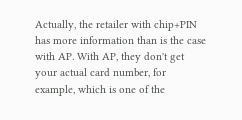Actually, the retailer with chip+PIN has more information than is the case with AP. With AP, they don't get your actual card number, for example, which is one of the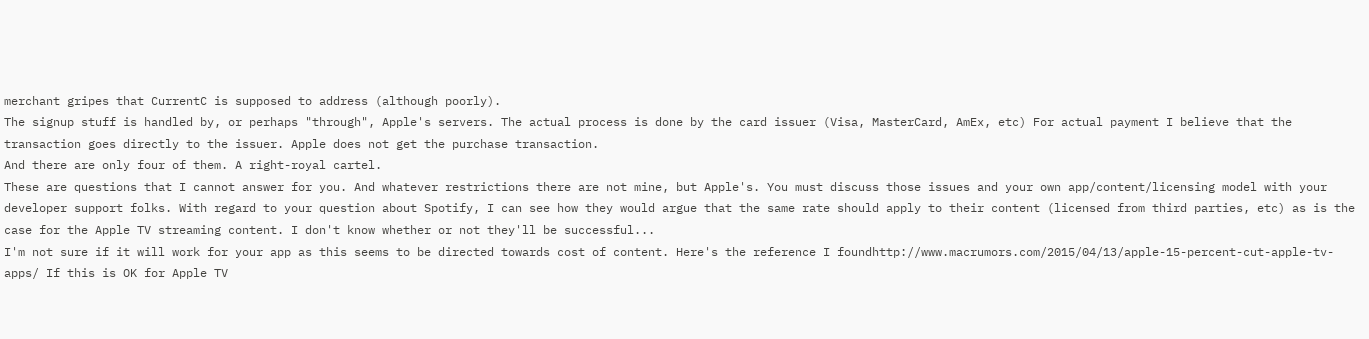merchant gripes that CurrentC is supposed to address (although poorly).
The signup stuff is handled by, or perhaps "through", Apple's servers. The actual process is done by the card issuer (Visa, MasterCard, AmEx, etc) For actual payment I believe that the transaction goes directly to the issuer. Apple does not get the purchase transaction.
And there are only four of them. A right-royal cartel.
These are questions that I cannot answer for you. And whatever restrictions there are not mine, but Apple's. You must discuss those issues and your own app/content/licensing model with your developer support folks. With regard to your question about Spotify, I can see how they would argue that the same rate should apply to their content (licensed from third parties, etc) as is the case for the Apple TV streaming content. I don't know whether or not they'll be successful...
I'm not sure if it will work for your app as this seems to be directed towards cost of content. Here's the reference I foundhttp://www.macrumors.com/2015/04/13/apple-15-percent-cut-apple-tv-apps/ If this is OK for Apple TV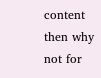content then why not for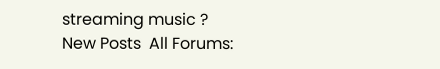streaming music ?
New Posts  All Forums: